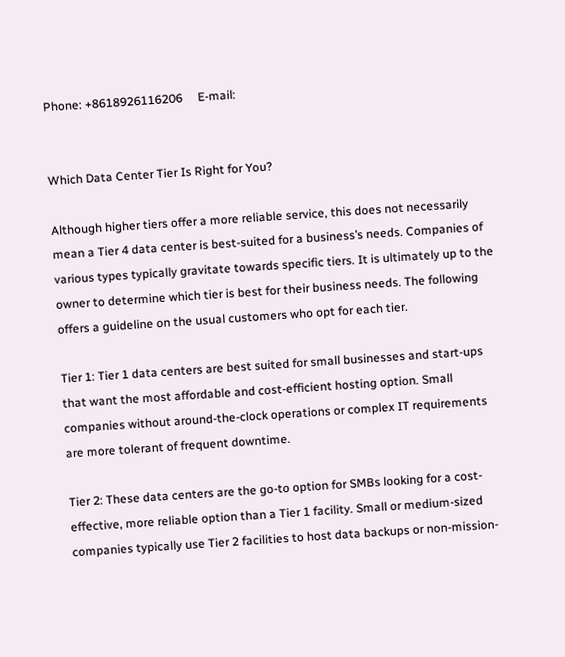Phone: +8618926116206     E-mail:


Which Data Center Tier Is Right for You?

Although higher tiers offer a more reliable service, this does not necessarily mean a Tier 4 data center is best-suited for a business’s needs. Companies of various types typically gravitate towards specific tiers. It is ultimately up to the owner to determine which tier is best for their business needs. The following offers a guideline on the usual customers who opt for each tier.

Tier 1: Tier 1 data centers are best suited for small businesses and start-ups that want the most affordable and cost-efficient hosting option. Small companies without around-the-clock operations or complex IT requirements are more tolerant of frequent downtime.

Tier 2: These data centers are the go-to option for SMBs looking for a cost-effective, more reliable option than a Tier 1 facility. Small or medium-sized companies typically use Tier 2 facilities to host data backups or non-mission-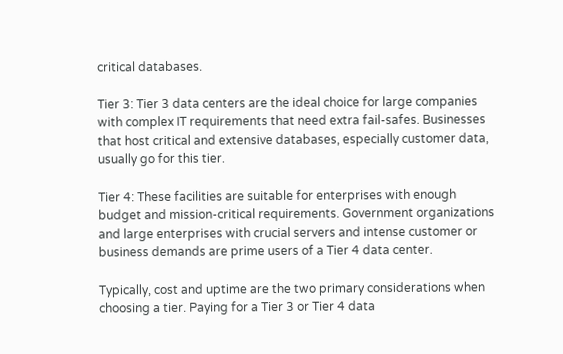critical databases.

Tier 3: Tier 3 data centers are the ideal choice for large companies with complex IT requirements that need extra fail-safes. Businesses that host critical and extensive databases, especially customer data, usually go for this tier.

Tier 4: These facilities are suitable for enterprises with enough budget and mission-critical requirements. Government organizations and large enterprises with crucial servers and intense customer or business demands are prime users of a Tier 4 data center.

Typically, cost and uptime are the two primary considerations when choosing a tier. Paying for a Tier 3 or Tier 4 data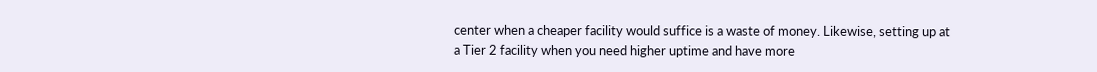center when a cheaper facility would suffice is a waste of money. Likewise, setting up at a Tier 2 facility when you need higher uptime and have more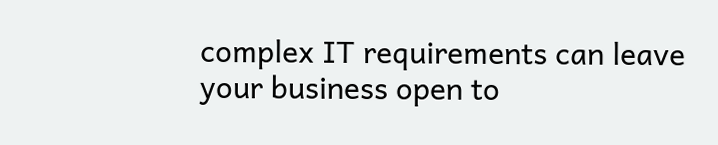complex IT requirements can leave your business open to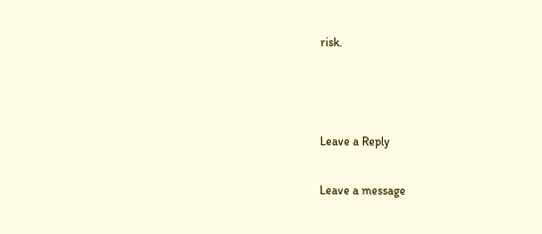risk.



Leave a Reply

Leave a message